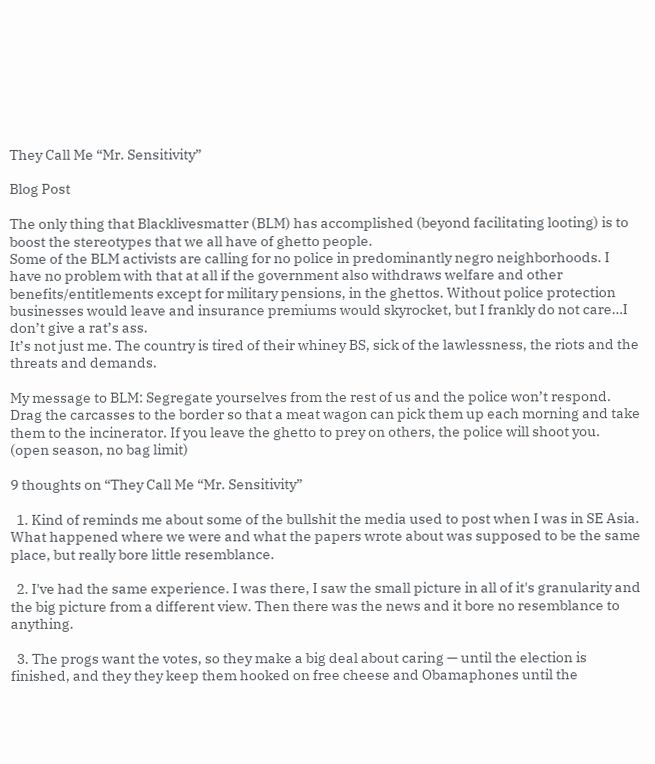They Call Me “Mr. Sensitivity”

Blog Post

The only thing that Blacklivesmatter (BLM) has accomplished (beyond facilitating looting) is to boost the stereotypes that we all have of ghetto people.
Some of the BLM activists are calling for no police in predominantly negro neighborhoods. I have no problem with that at all if the government also withdraws welfare and other benefits/entitlements except for military pensions, in the ghettos. Without police protection businesses would leave and insurance premiums would skyrocket, but I frankly do not care…I don’t give a rat’s ass.
It’s not just me. The country is tired of their whiney BS, sick of the lawlessness, the riots and the threats and demands.

My message to BLM: Segregate yourselves from the rest of us and the police won’t respond. Drag the carcasses to the border so that a meat wagon can pick them up each morning and take them to the incinerator. If you leave the ghetto to prey on others, the police will shoot you. (open season, no bag limit)

9 thoughts on “They Call Me “Mr. Sensitivity”

  1. Kind of reminds me about some of the bullshit the media used to post when I was in SE Asia. What happened where we were and what the papers wrote about was supposed to be the same place, but really bore little resemblance.

  2. I've had the same experience. I was there, I saw the small picture in all of it's granularity and the big picture from a different view. Then there was the news and it bore no resemblance to anything.

  3. The progs want the votes, so they make a big deal about caring — until the election is finished, and they they keep them hooked on free cheese and Obamaphones until the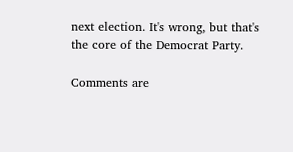next election. It's wrong, but that's the core of the Democrat Party.

Comments are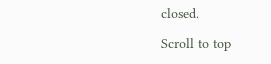closed.

Scroll to top